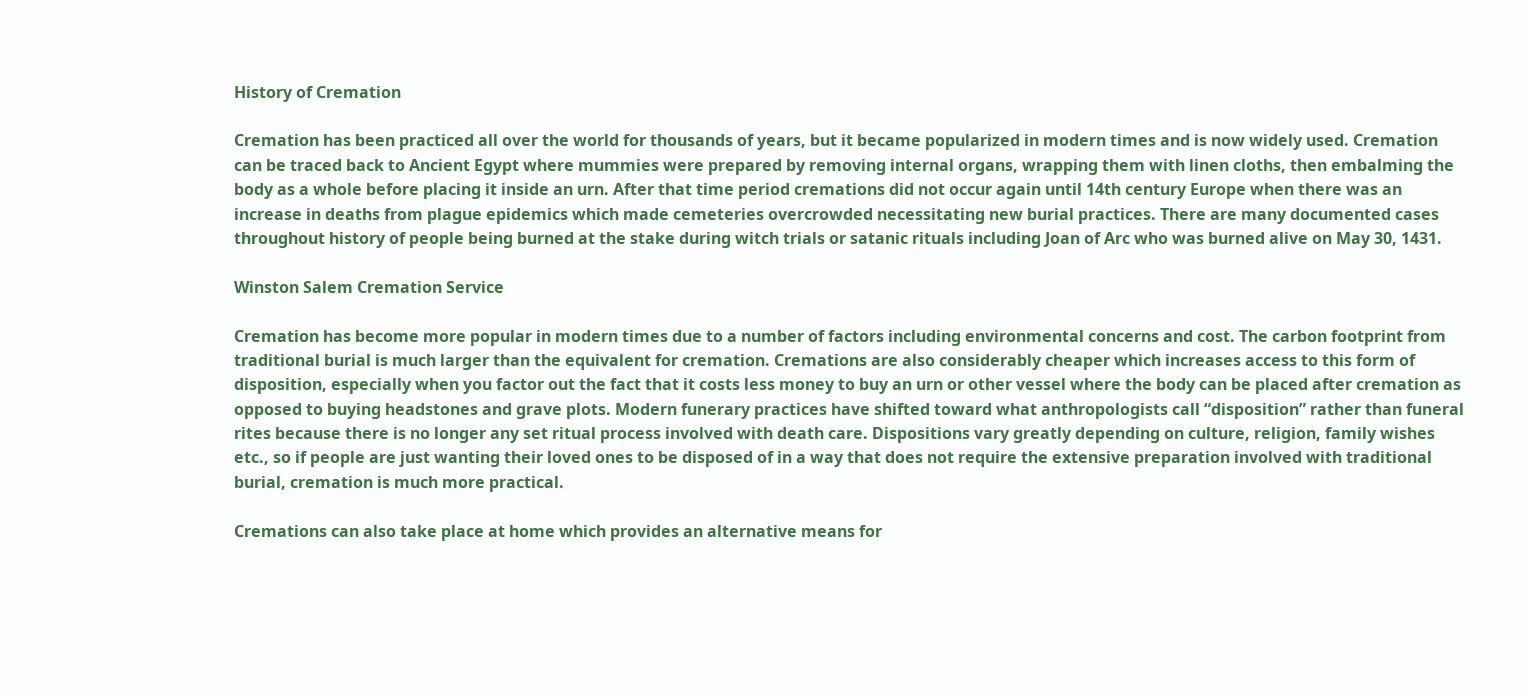History of Cremation

Cremation has been practiced all over the world for thousands of years, but it became popularized in modern times and is now widely used. Cremation can be traced back to Ancient Egypt where mummies were prepared by removing internal organs, wrapping them with linen cloths, then embalming the body as a whole before placing it inside an urn. After that time period cremations did not occur again until 14th century Europe when there was an increase in deaths from plague epidemics which made cemeteries overcrowded necessitating new burial practices. There are many documented cases throughout history of people being burned at the stake during witch trials or satanic rituals including Joan of Arc who was burned alive on May 30, 1431.

Winston Salem Cremation Service

Cremation has become more popular in modern times due to a number of factors including environmental concerns and cost. The carbon footprint from traditional burial is much larger than the equivalent for cremation. Cremations are also considerably cheaper which increases access to this form of disposition, especially when you factor out the fact that it costs less money to buy an urn or other vessel where the body can be placed after cremation as opposed to buying headstones and grave plots. Modern funerary practices have shifted toward what anthropologists call “disposition” rather than funeral rites because there is no longer any set ritual process involved with death care. Dispositions vary greatly depending on culture, religion, family wishes etc., so if people are just wanting their loved ones to be disposed of in a way that does not require the extensive preparation involved with traditional burial, cremation is much more practical.

Cremations can also take place at home which provides an alternative means for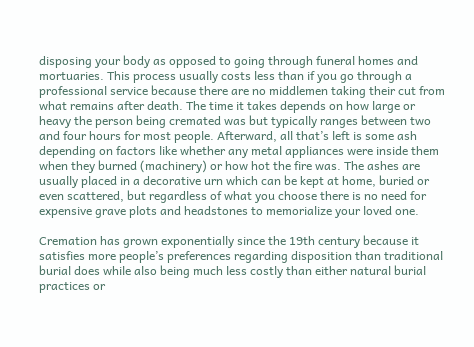disposing your body as opposed to going through funeral homes and mortuaries. This process usually costs less than if you go through a professional service because there are no middlemen taking their cut from what remains after death. The time it takes depends on how large or heavy the person being cremated was but typically ranges between two and four hours for most people. Afterward, all that’s left is some ash depending on factors like whether any metal appliances were inside them when they burned (machinery) or how hot the fire was. The ashes are usually placed in a decorative urn which can be kept at home, buried or even scattered, but regardless of what you choose there is no need for expensive grave plots and headstones to memorialize your loved one.

Cremation has grown exponentially since the 19th century because it satisfies more people’s preferences regarding disposition than traditional burial does while also being much less costly than either natural burial practices or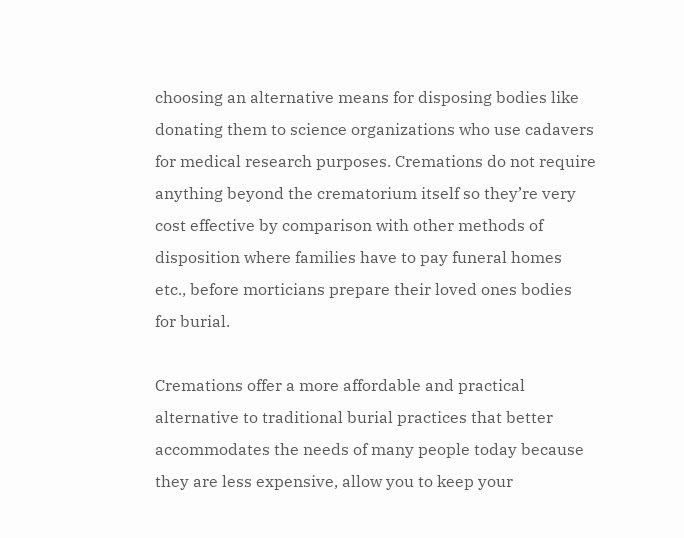choosing an alternative means for disposing bodies like donating them to science organizations who use cadavers for medical research purposes. Cremations do not require anything beyond the crematorium itself so they’re very cost effective by comparison with other methods of disposition where families have to pay funeral homes etc., before morticians prepare their loved ones bodies for burial.

Cremations offer a more affordable and practical alternative to traditional burial practices that better accommodates the needs of many people today because they are less expensive, allow you to keep your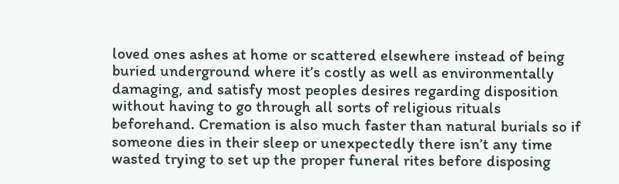loved ones ashes at home or scattered elsewhere instead of being buried underground where it’s costly as well as environmentally damaging, and satisfy most peoples desires regarding disposition without having to go through all sorts of religious rituals beforehand. Cremation is also much faster than natural burials so if someone dies in their sleep or unexpectedly there isn’t any time wasted trying to set up the proper funeral rites before disposing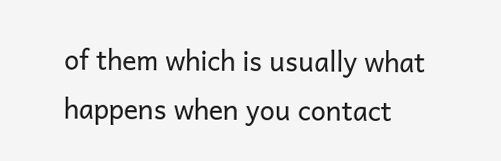of them which is usually what happens when you contact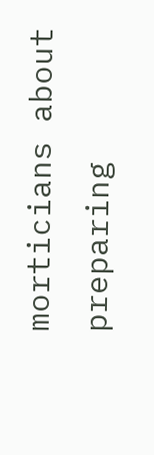morticians about preparing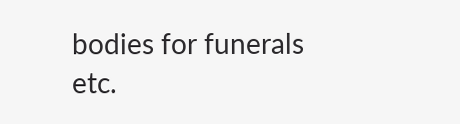bodies for funerals etc.